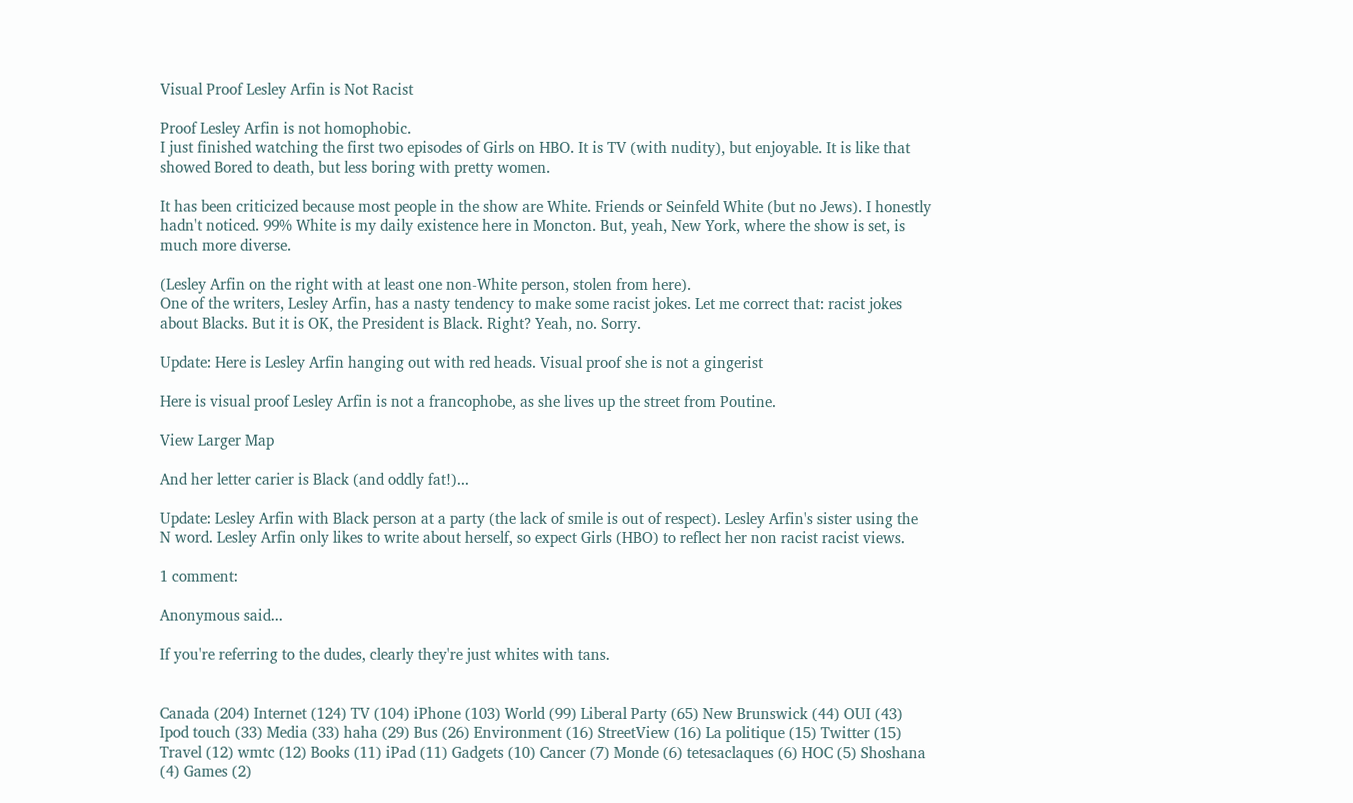Visual Proof Lesley Arfin is Not Racist

Proof Lesley Arfin is not homophobic.
I just finished watching the first two episodes of Girls on HBO. It is TV (with nudity), but enjoyable. It is like that showed Bored to death, but less boring with pretty women.

It has been criticized because most people in the show are White. Friends or Seinfeld White (but no Jews). I honestly hadn't noticed. 99% White is my daily existence here in Moncton. But, yeah, New York, where the show is set, is much more diverse.

(Lesley Arfin on the right with at least one non-White person, stolen from here).
One of the writers, Lesley Arfin, has a nasty tendency to make some racist jokes. Let me correct that: racist jokes about Blacks. But it is OK, the President is Black. Right? Yeah, no. Sorry.

Update: Here is Lesley Arfin hanging out with red heads. Visual proof she is not a gingerist

Here is visual proof Lesley Arfin is not a francophobe, as she lives up the street from Poutine.

View Larger Map

And her letter carier is Black (and oddly fat!)...

Update: Lesley Arfin with Black person at a party (the lack of smile is out of respect). Lesley Arfin's sister using the N word. Lesley Arfin only likes to write about herself, so expect Girls (HBO) to reflect her non racist racist views.

1 comment:

Anonymous said...

If you're referring to the dudes, clearly they're just whites with tans.


Canada (204) Internet (124) TV (104) iPhone (103) World (99) Liberal Party (65) New Brunswick (44) OUI (43) Ipod touch (33) Media (33) haha (29) Bus (26) Environment (16) StreetView (16) La politique (15) Twitter (15) Travel (12) wmtc (12) Books (11) iPad (11) Gadgets (10) Cancer (7) Monde (6) tetesaclaques (6) HOC (5) Shoshana (4) Games (2)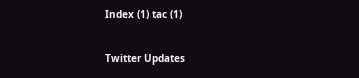Index (1) tac (1)

Twitter Updates